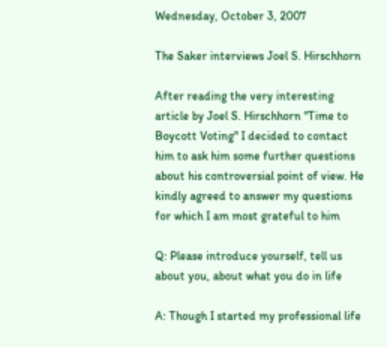Wednesday, October 3, 2007

The Saker interviews Joel S. Hirschhorn

After reading the very interesting article by Joel S. Hirschhorn "Time to Boycott Voting" I decided to contact him to ask him some further questions about his controversial point of view. He kindly agreed to answer my questions for which I am most grateful to him

Q: Please introduce yourself, tell us about you, about what you do in life

A: Though I started my professional life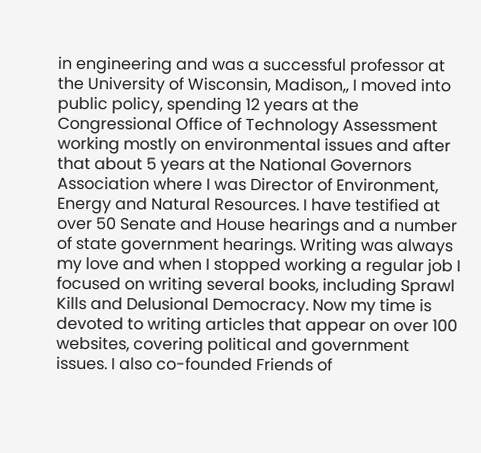in engineering and was a successful professor at the University of Wisconsin, Madison,, I moved into public policy, spending 12 years at the Congressional Office of Technology Assessment working mostly on environmental issues and after that about 5 years at the National Governors Association where I was Director of Environment, Energy and Natural Resources. I have testified at over 50 Senate and House hearings and a number of state government hearings. Writing was always my love and when I stopped working a regular job I focused on writing several books, including Sprawl Kills and Delusional Democracy. Now my time is devoted to writing articles that appear on over 100 websites, covering political and government issues. I also co-founded Friends of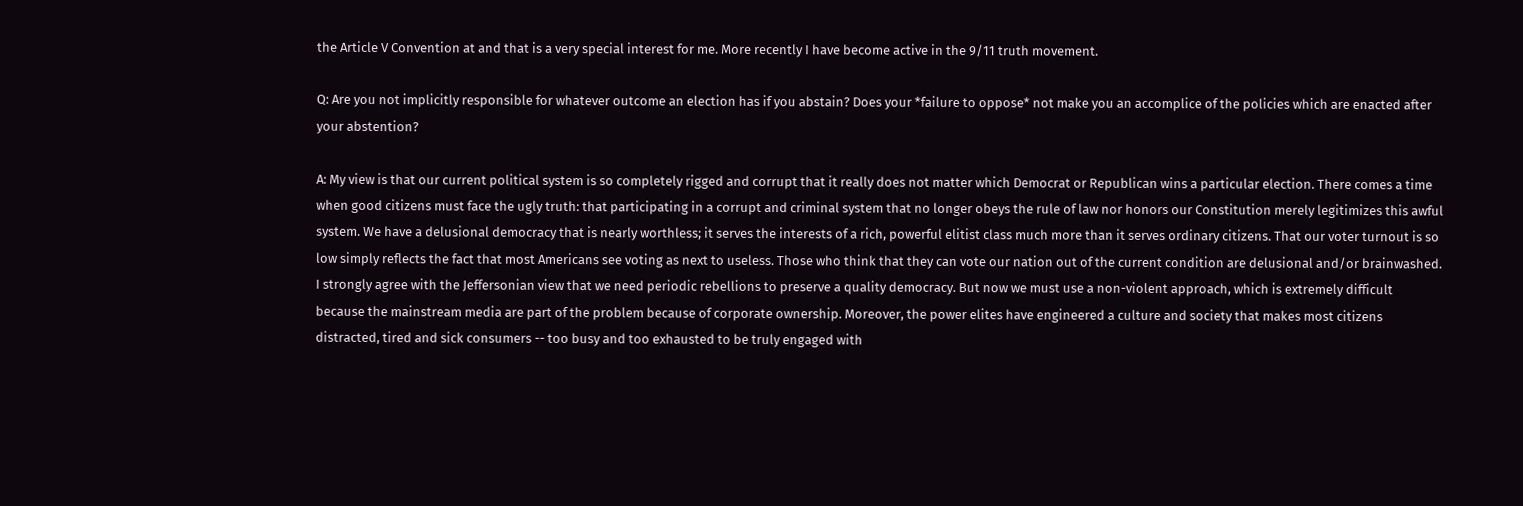the Article V Convention at and that is a very special interest for me. More recently I have become active in the 9/11 truth movement.

Q: Are you not implicitly responsible for whatever outcome an election has if you abstain? Does your *failure to oppose* not make you an accomplice of the policies which are enacted after your abstention?

A: My view is that our current political system is so completely rigged and corrupt that it really does not matter which Democrat or Republican wins a particular election. There comes a time when good citizens must face the ugly truth: that participating in a corrupt and criminal system that no longer obeys the rule of law nor honors our Constitution merely legitimizes this awful system. We have a delusional democracy that is nearly worthless; it serves the interests of a rich, powerful elitist class much more than it serves ordinary citizens. That our voter turnout is so low simply reflects the fact that most Americans see voting as next to useless. Those who think that they can vote our nation out of the current condition are delusional and/or brainwashed. I strongly agree with the Jeffersonian view that we need periodic rebellions to preserve a quality democracy. But now we must use a non-violent approach, which is extremely difficult because the mainstream media are part of the problem because of corporate ownership. Moreover, the power elites have engineered a culture and society that makes most citizens distracted, tired and sick consumers -- too busy and too exhausted to be truly engaged with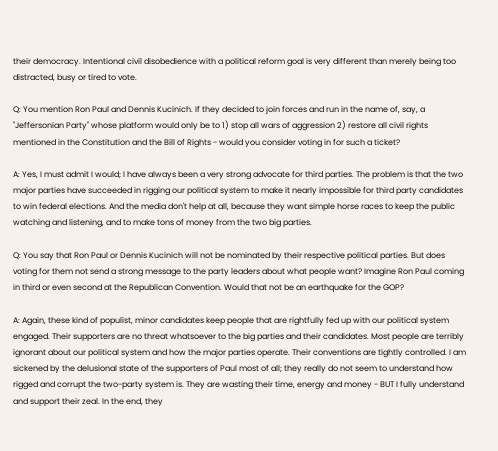their democracy. Intentional civil disobedience with a political reform goal is very different than merely being too distracted, busy or tired to vote.

Q: You mention Ron Paul and Dennis Kucinich. If they decided to join forces and run in the name of, say, a "Jeffersonian Party" whose platform would only be to 1) stop all wars of aggression 2) restore all civil rights mentioned in the Constitution and the Bill of Rights - would you consider voting in for such a ticket?

A: Yes, I must admit I would; I have always been a very strong advocate for third parties. The problem is that the two major parties have succeeded in rigging our political system to make it nearly impossible for third party candidates to win federal elections. And the media don't help at all, because they want simple horse races to keep the public watching and listening, and to make tons of money from the two big parties.

Q: You say that Ron Paul or Dennis Kucinich will not be nominated by their respective political parties. But does voting for them not send a strong message to the party leaders about what people want? Imagine Ron Paul coming in third or even second at the Republican Convention. Would that not be an earthquake for the GOP?

A: Again, these kind of populist, minor candidates keep people that are rightfully fed up with our political system engaged. Their supporters are no threat whatsoever to the big parties and their candidates. Most people are terribly ignorant about our political system and how the major parties operate. Their conventions are tightly controlled. I am sickened by the delusional state of the supporters of Paul most of all; they really do not seem to understand how rigged and corrupt the two-party system is. They are wasting their time, energy and money - BUT I fully understand and support their zeal. In the end, they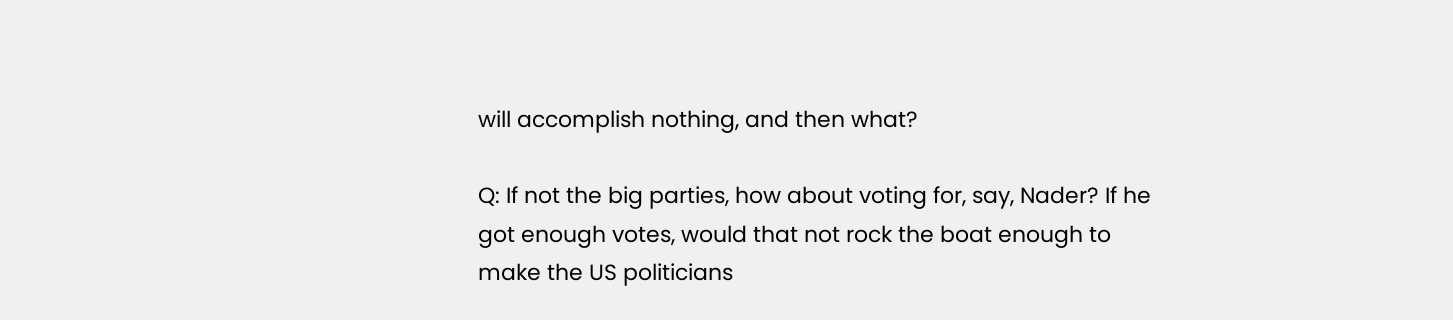will accomplish nothing, and then what?

Q: If not the big parties, how about voting for, say, Nader? If he got enough votes, would that not rock the boat enough to make the US politicians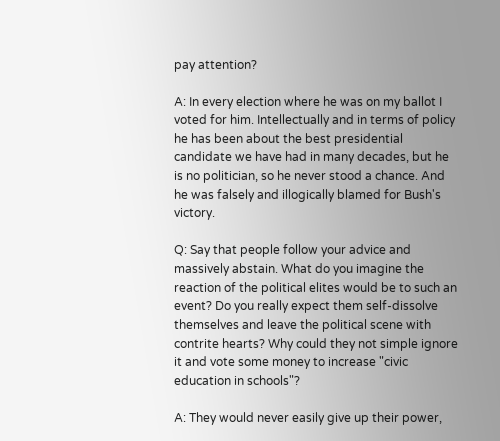pay attention?

A: In every election where he was on my ballot I voted for him. Intellectually and in terms of policy he has been about the best presidential candidate we have had in many decades, but he is no politician, so he never stood a chance. And he was falsely and illogically blamed for Bush's victory.

Q: Say that people follow your advice and massively abstain. What do you imagine the reaction of the political elites would be to such an event? Do you really expect them self-dissolve themselves and leave the political scene with contrite hearts? Why could they not simple ignore it and vote some money to increase "civic education in schools"?

A: They would never easily give up their power,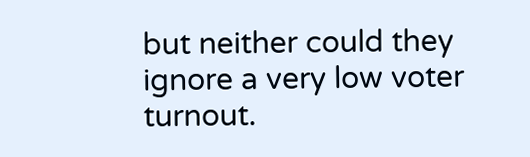but neither could they ignore a very low voter turnout.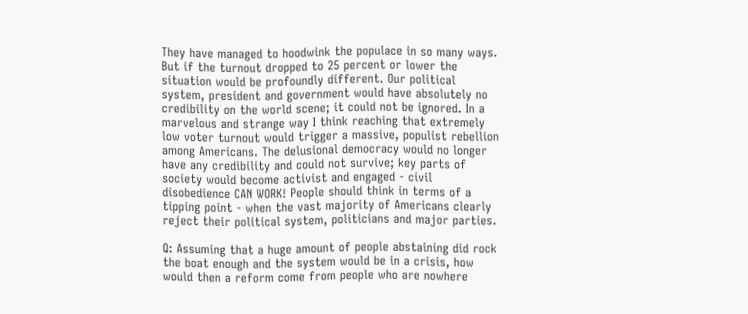They have managed to hoodwink the populace in so many ways. But if the turnout dropped to 25 percent or lower the situation would be profoundly different. Our political system, president and government would have absolutely no credibility on the world scene; it could not be ignored. In a marvelous and strange way I think reaching that extremely low voter turnout would trigger a massive, populist rebellion among Americans. The delusional democracy would no longer have any credibility and could not survive; key parts of society would become activist and engaged - civil disobedience CAN WORK! People should think in terms of a tipping point - when the vast majority of Americans clearly reject their political system, politicians and major parties.

Q: Assuming that a huge amount of people abstaining did rock the boat enough and the system would be in a crisis, how would then a reform come from people who are nowhere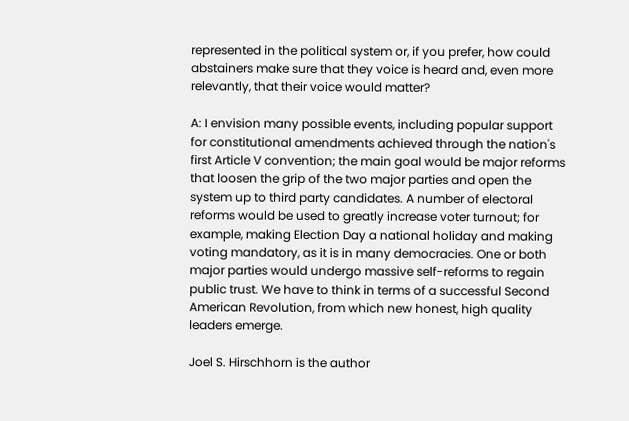represented in the political system or, if you prefer, how could abstainers make sure that they voice is heard and, even more relevantly, that their voice would matter?

A: I envision many possible events, including popular support for constitutional amendments achieved through the nation's first Article V convention; the main goal would be major reforms that loosen the grip of the two major parties and open the system up to third party candidates. A number of electoral reforms would be used to greatly increase voter turnout; for example, making Election Day a national holiday and making voting mandatory, as it is in many democracies. One or both major parties would undergo massive self-reforms to regain public trust. We have to think in terms of a successful Second American Revolution, from which new honest, high quality leaders emerge.

Joel S. Hirschhorn is the author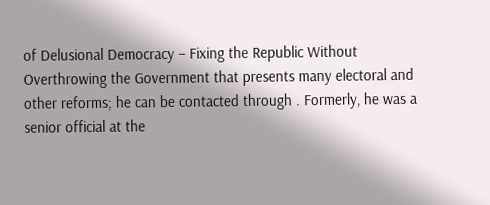of Delusional Democracy – Fixing the Republic Without Overthrowing the Government that presents many electoral and other reforms; he can be contacted through . Formerly, he was a senior official at the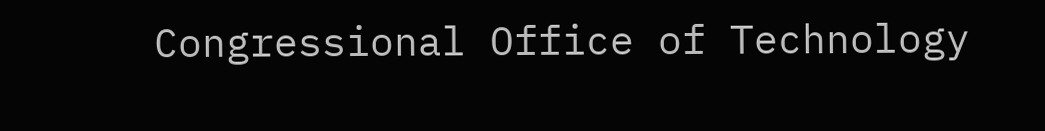Congressional Office of Technology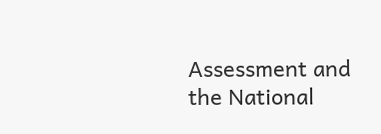Assessment and the National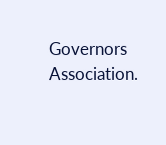Governors Association.